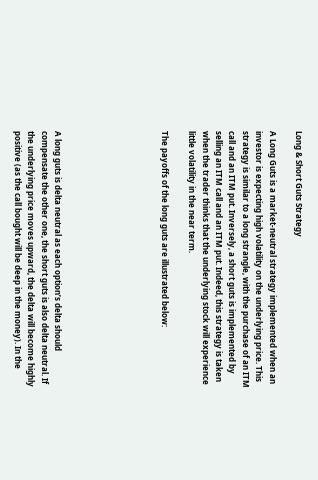Long & Short Guts Strategy

A Long Guts is a market-neutral strategy implemented when an investor is expecting high volatility on the underlying price. This strategy is similar to a long strangle, with the purchase of an ITM call and an ITM put. Inversely, a short guts is implemented by selling an ITM call and an ITM put. Indeed, this strategy is taken when the trader thinks that the underlying stock will experience little volatility in the near term.

The payoffs of the long guts are illustrated below:







A long guts is delta neutral as each option’s delta should compensate the other one, the short guts is also delta neutral. If the underlying price moves upward, the delta will become highly positive (as the call bought will be deep in the money). In the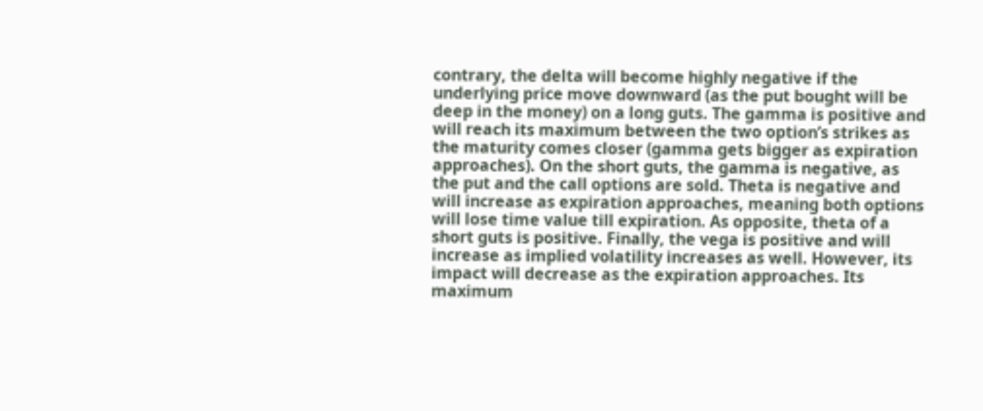contrary, the delta will become highly negative if the underlying price move downward (as the put bought will be deep in the money) on a long guts. The gamma is positive and will reach its maximum between the two option’s strikes as the maturity comes closer (gamma gets bigger as expiration approaches). On the short guts, the gamma is negative, as the put and the call options are sold. Theta is negative and will increase as expiration approaches, meaning both options will lose time value till expiration. As opposite, theta of a short guts is positive. Finally, the vega is positive and will increase as implied volatility increases as well. However, its impact will decrease as the expiration approaches. Its maximum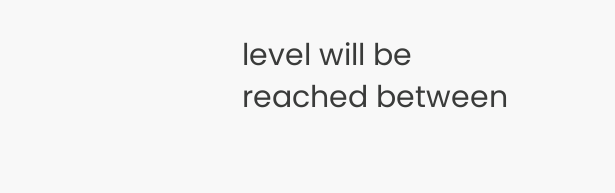level will be reached between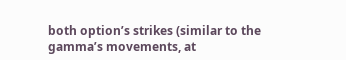both option’s strikes (similar to the gamma’s movements, at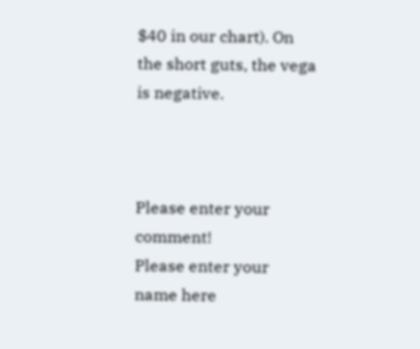$40 in our chart). On the short guts, the vega is negative.



Please enter your comment!
Please enter your name here